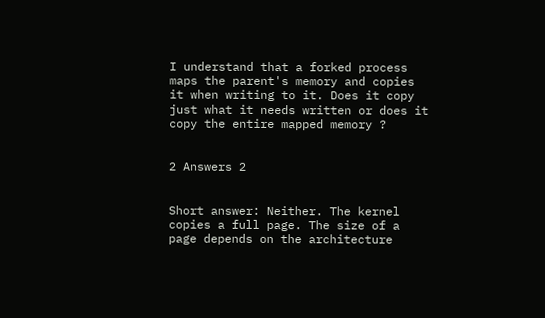I understand that a forked process maps the parent's memory and copies it when writing to it. Does it copy just what it needs written or does it copy the entire mapped memory ?


2 Answers 2


Short answer: Neither. The kernel copies a full page. The size of a page depends on the architecture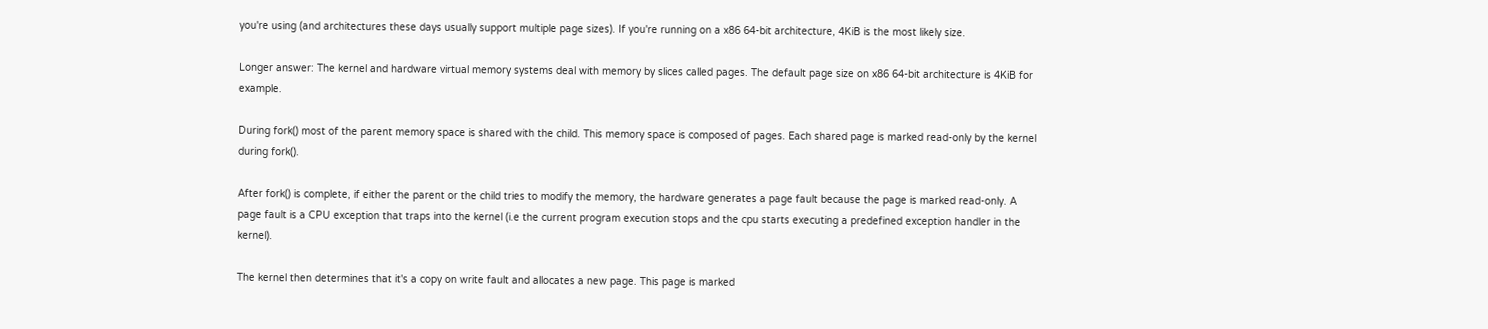you're using (and architectures these days usually support multiple page sizes). If you're running on a x86 64-bit architecture, 4KiB is the most likely size.

Longer answer: The kernel and hardware virtual memory systems deal with memory by slices called pages. The default page size on x86 64-bit architecture is 4KiB for example.

During fork() most of the parent memory space is shared with the child. This memory space is composed of pages. Each shared page is marked read-only by the kernel during fork().

After fork() is complete, if either the parent or the child tries to modify the memory, the hardware generates a page fault because the page is marked read-only. A page fault is a CPU exception that traps into the kernel (i.e the current program execution stops and the cpu starts executing a predefined exception handler in the kernel).

The kernel then determines that it's a copy on write fault and allocates a new page. This page is marked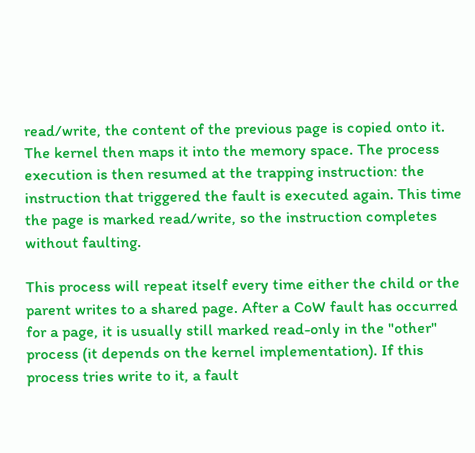read/write, the content of the previous page is copied onto it. The kernel then maps it into the memory space. The process execution is then resumed at the trapping instruction: the instruction that triggered the fault is executed again. This time the page is marked read/write, so the instruction completes without faulting.

This process will repeat itself every time either the child or the parent writes to a shared page. After a CoW fault has occurred for a page, it is usually still marked read-only in the "other" process (it depends on the kernel implementation). If this process tries write to it, a fault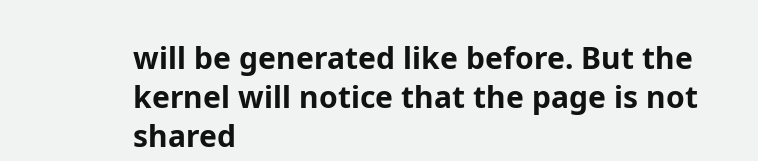will be generated like before. But the kernel will notice that the page is not shared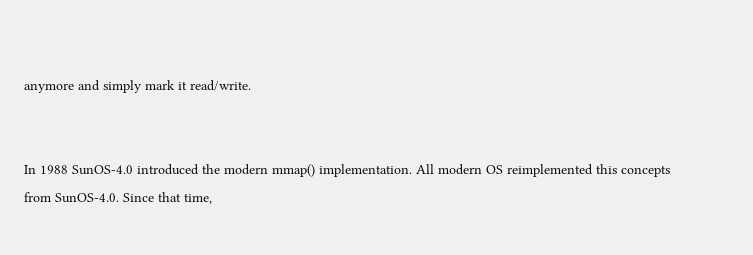anymore and simply mark it read/write.


In 1988 SunOS-4.0 introduced the modern mmap() implementation. All modern OS reimplemented this concepts from SunOS-4.0. Since that time,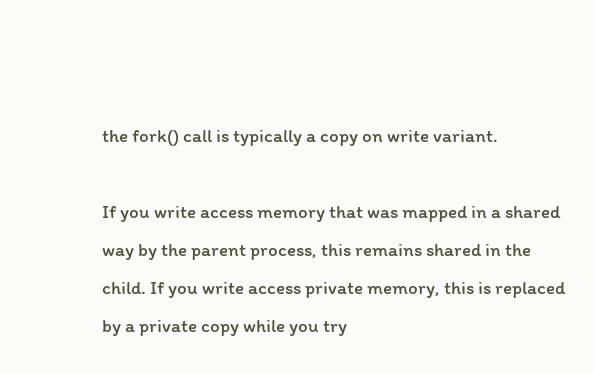the fork() call is typically a copy on write variant.

If you write access memory that was mapped in a shared way by the parent process, this remains shared in the child. If you write access private memory, this is replaced by a private copy while you try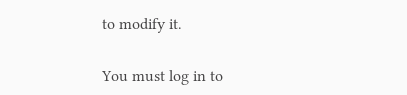to modify it.


You must log in to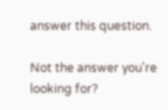answer this question.

Not the answer you're looking for?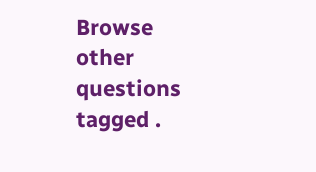Browse other questions tagged .